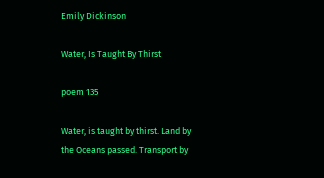Emily Dickinson

Water, Is Taught By Thirst

poem 135

Water, is taught by thirst. Land by the Oceans passed. Transport by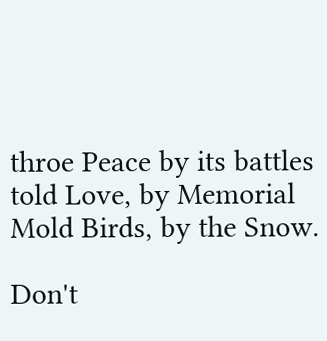throe Peace by its battles told Love, by Memorial Mold Birds, by the Snow.

Don't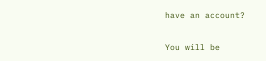have an account?

You will be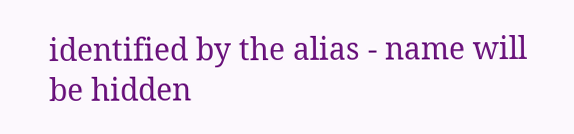identified by the alias - name will be hidden